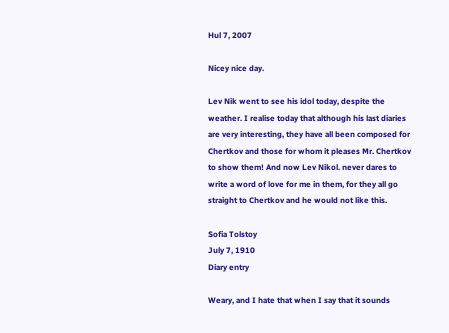Hul 7, 2007

Nicey nice day.

Lev Nik went to see his idol today, despite the weather. I realise today that although his last diaries are very interesting, they have all been composed for Chertkov and those for whom it pleases Mr. Chertkov to show them! And now Lev Nikol. never dares to write a word of love for me in them, for they all go straight to Chertkov and he would not like this.

Sofia Tolstoy
July 7, 1910
Diary entry

Weary, and I hate that when I say that it sounds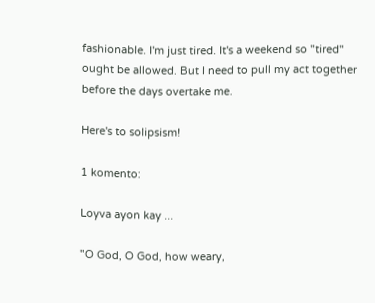fashionable. I'm just tired. It's a weekend so "tired" ought be allowed. But I need to pull my act together before the days overtake me.

Here's to solipsism!

1 komento:

Loyva ayon kay ...

"O God, O God, how weary,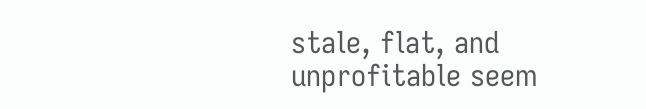stale, flat, and unprofitable seem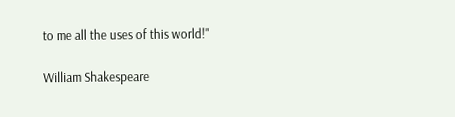to me all the uses of this world!"

William Shakespeare